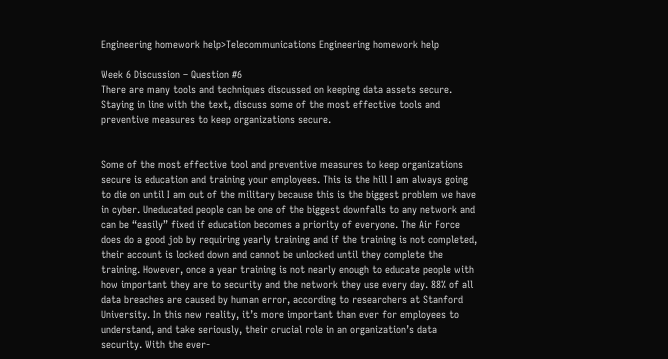Engineering homework help>Telecommunications Engineering homework help

Week 6 Discussion – Question #6
There are many tools and techniques discussed on keeping data assets secure.  Staying in line with the text, discuss some of the most effective tools and preventive measures to keep organizations secure.


Some of the most effective tool and preventive measures to keep organizations secure is education and training your employees. This is the hill I am always going to die on until I am out of the military because this is the biggest problem we have in cyber. Uneducated people can be one of the biggest downfalls to any network and can be “easily” fixed if education becomes a priority of everyone. The Air Force does do a good job by requiring yearly training and if the training is not completed, their account is locked down and cannot be unlocked until they complete the training. However, once a year training is not nearly enough to educate people with how important they are to security and the network they use every day. 88% of all data breaches are caused by human error, according to researchers at Stanford University. In this new reality, it’s more important than ever for employees to understand, and take seriously, their crucial role in an organization’s data security. With the ever-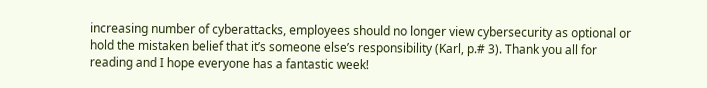increasing number of cyberattacks, employees should no longer view cybersecurity as optional or hold the mistaken belief that it’s someone else’s responsibility (Karl, p.# 3). Thank you all for reading and I hope everyone has a fantastic week!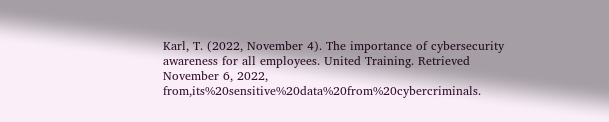Karl, T. (2022, November 4). The importance of cybersecurity awareness for all employees. United Training. Retrieved November 6, 2022, from,its%20sensitive%20data%20from%20cybercriminals.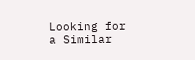Looking for a Similar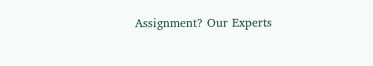Assignment? Our Experts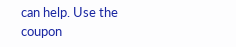can help. Use the coupon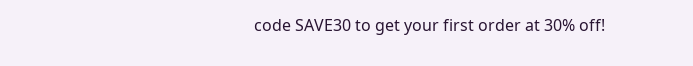code SAVE30 to get your first order at 30% off!